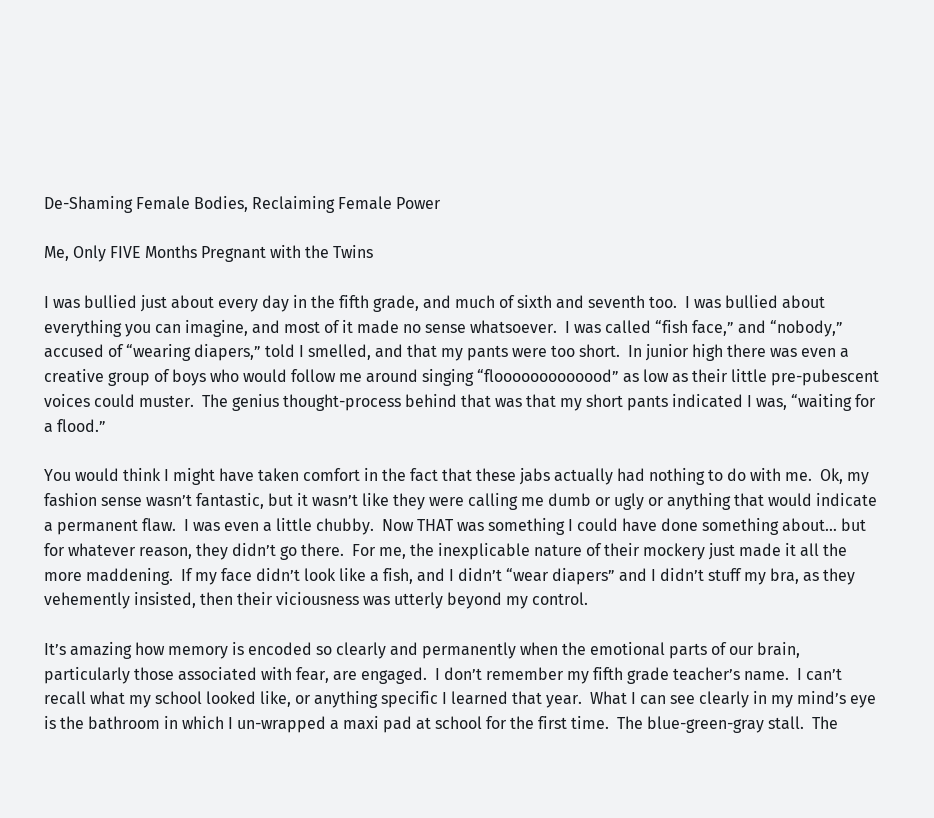De-Shaming Female Bodies, Reclaiming Female Power

Me, Only FIVE Months Pregnant with the Twins

I was bullied just about every day in the fifth grade, and much of sixth and seventh too.  I was bullied about everything you can imagine, and most of it made no sense whatsoever.  I was called “fish face,” and “nobody,” accused of “wearing diapers,” told I smelled, and that my pants were too short.  In junior high there was even a creative group of boys who would follow me around singing “flooooooooooood” as low as their little pre-pubescent voices could muster.  The genius thought-process behind that was that my short pants indicated I was, “waiting for a flood.”

You would think I might have taken comfort in the fact that these jabs actually had nothing to do with me.  Ok, my fashion sense wasn’t fantastic, but it wasn’t like they were calling me dumb or ugly or anything that would indicate a permanent flaw.  I was even a little chubby.  Now THAT was something I could have done something about… but for whatever reason, they didn’t go there.  For me, the inexplicable nature of their mockery just made it all the more maddening.  If my face didn’t look like a fish, and I didn’t “wear diapers” and I didn’t stuff my bra, as they vehemently insisted, then their viciousness was utterly beyond my control.

It’s amazing how memory is encoded so clearly and permanently when the emotional parts of our brain, particularly those associated with fear, are engaged.  I don’t remember my fifth grade teacher’s name.  I can’t recall what my school looked like, or anything specific I learned that year.  What I can see clearly in my mind’s eye is the bathroom in which I un-wrapped a maxi pad at school for the first time.  The blue-green-gray stall.  The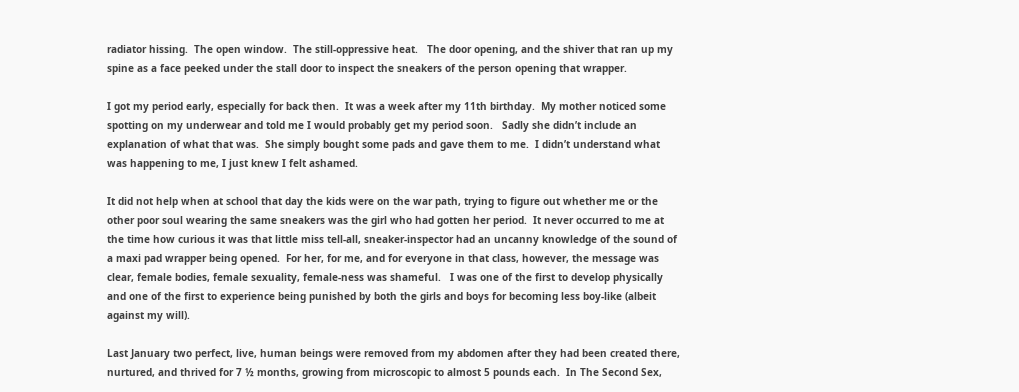radiator hissing.  The open window.  The still-oppressive heat.   The door opening, and the shiver that ran up my spine as a face peeked under the stall door to inspect the sneakers of the person opening that wrapper.

I got my period early, especially for back then.  It was a week after my 11th birthday.  My mother noticed some spotting on my underwear and told me I would probably get my period soon.   Sadly she didn’t include an explanation of what that was.  She simply bought some pads and gave them to me.  I didn’t understand what was happening to me, I just knew I felt ashamed.

It did not help when at school that day the kids were on the war path, trying to figure out whether me or the other poor soul wearing the same sneakers was the girl who had gotten her period.  It never occurred to me at the time how curious it was that little miss tell-all, sneaker-inspector had an uncanny knowledge of the sound of a maxi pad wrapper being opened.  For her, for me, and for everyone in that class, however, the message was clear, female bodies, female sexuality, female-ness was shameful.   I was one of the first to develop physically and one of the first to experience being punished by both the girls and boys for becoming less boy-like (albeit against my will).

Last January two perfect, live, human beings were removed from my abdomen after they had been created there, nurtured, and thrived for 7 ½ months, growing from microscopic to almost 5 pounds each.  In The Second Sex,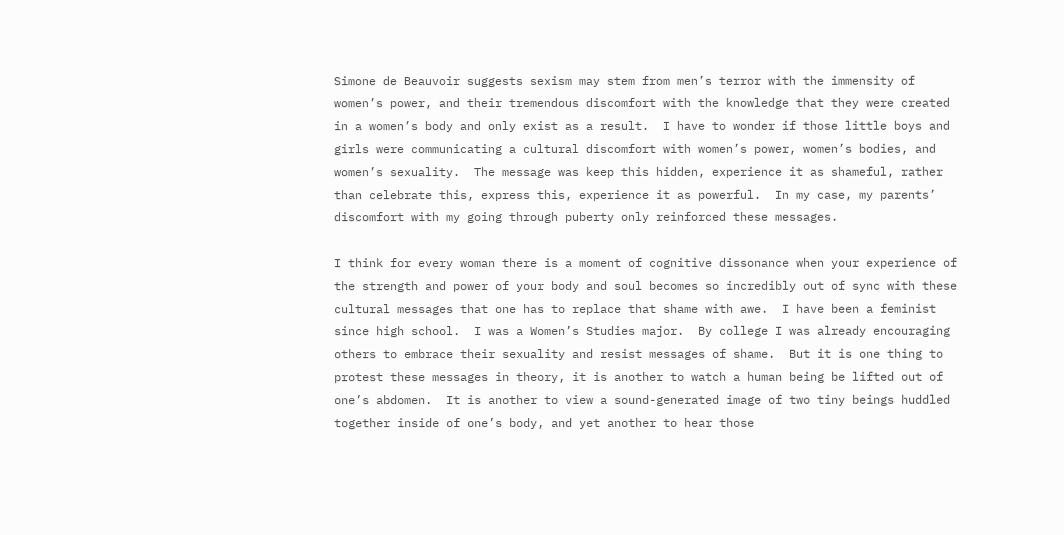Simone de Beauvoir suggests sexism may stem from men’s terror with the immensity of women’s power, and their tremendous discomfort with the knowledge that they were created in a women’s body and only exist as a result.  I have to wonder if those little boys and girls were communicating a cultural discomfort with women’s power, women’s bodies, and women’s sexuality.  The message was keep this hidden, experience it as shameful, rather than celebrate this, express this, experience it as powerful.  In my case, my parents’ discomfort with my going through puberty only reinforced these messages.

I think for every woman there is a moment of cognitive dissonance when your experience of the strength and power of your body and soul becomes so incredibly out of sync with these cultural messages that one has to replace that shame with awe.  I have been a feminist since high school.  I was a Women’s Studies major.  By college I was already encouraging others to embrace their sexuality and resist messages of shame.  But it is one thing to protest these messages in theory, it is another to watch a human being be lifted out of one’s abdomen.  It is another to view a sound-generated image of two tiny beings huddled together inside of one’s body, and yet another to hear those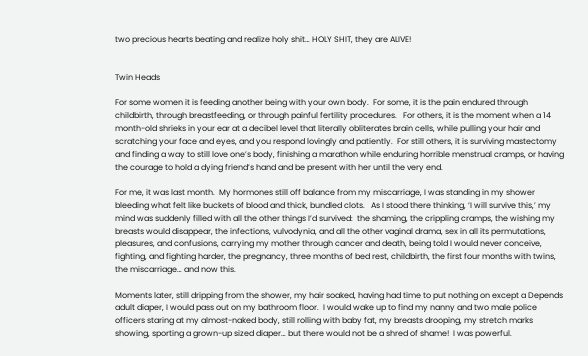two precious hearts beating and realize holy shit… HOLY SHIT, they are ALIVE!


Twin Heads

For some women it is feeding another being with your own body.  For some, it is the pain endured through childbirth, through breastfeeding, or through painful fertility procedures.   For others, it is the moment when a 14 month-old shrieks in your ear at a decibel level that literally obliterates brain cells, while pulling your hair and scratching your face and eyes, and you respond lovingly and patiently.  For still others, it is surviving mastectomy and finding a way to still love one’s body, finishing a marathon while enduring horrible menstrual cramps, or having the courage to hold a dying friend’s hand and be present with her until the very end.

For me, it was last month.  My hormones still off balance from my miscarriage, I was standing in my shower bleeding what felt like buckets of blood and thick, bundled clots.   As I stood there thinking, ‘I will survive this,’ my mind was suddenly filled with all the other things I’d survived:  the shaming, the crippling cramps, the wishing my breasts would disappear, the infections, vulvodynia, and all the other vaginal drama, sex in all its permutations, pleasures, and confusions, carrying my mother through cancer and death, being told I would never conceive, fighting, and fighting harder, the pregnancy, three months of bed rest, childbirth, the first four months with twins, the miscarriage… and now this.

Moments later, still dripping from the shower, my hair soaked, having had time to put nothing on except a Depends adult diaper, I would pass out on my bathroom floor.  I would wake up to find my nanny and two male police officers staring at my almost-naked body, still rolling with baby fat, my breasts drooping, my stretch marks showing, sporting a grown-up sized diaper… but there would not be a shred of shame!  I was powerful.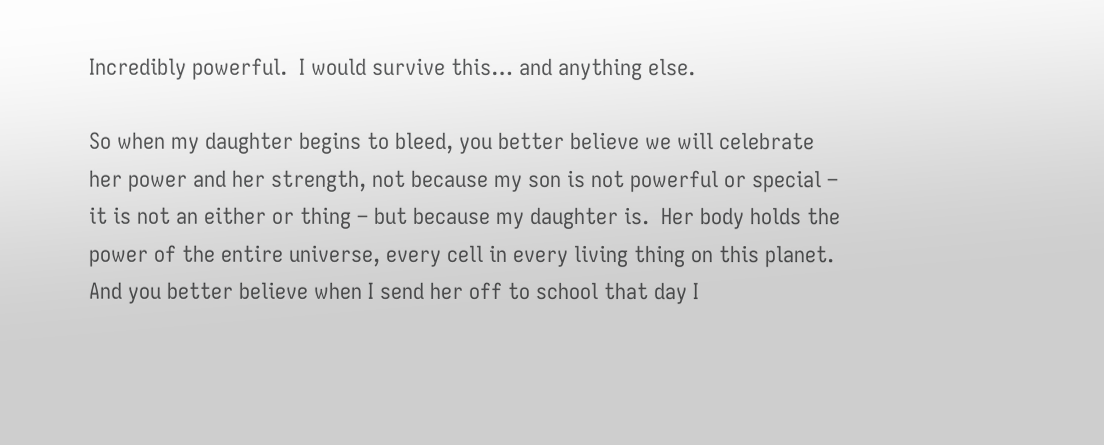Incredibly powerful.  I would survive this… and anything else.

So when my daughter begins to bleed, you better believe we will celebrate her power and her strength, not because my son is not powerful or special – it is not an either or thing – but because my daughter is.  Her body holds the power of the entire universe, every cell in every living thing on this planet.  And you better believe when I send her off to school that day I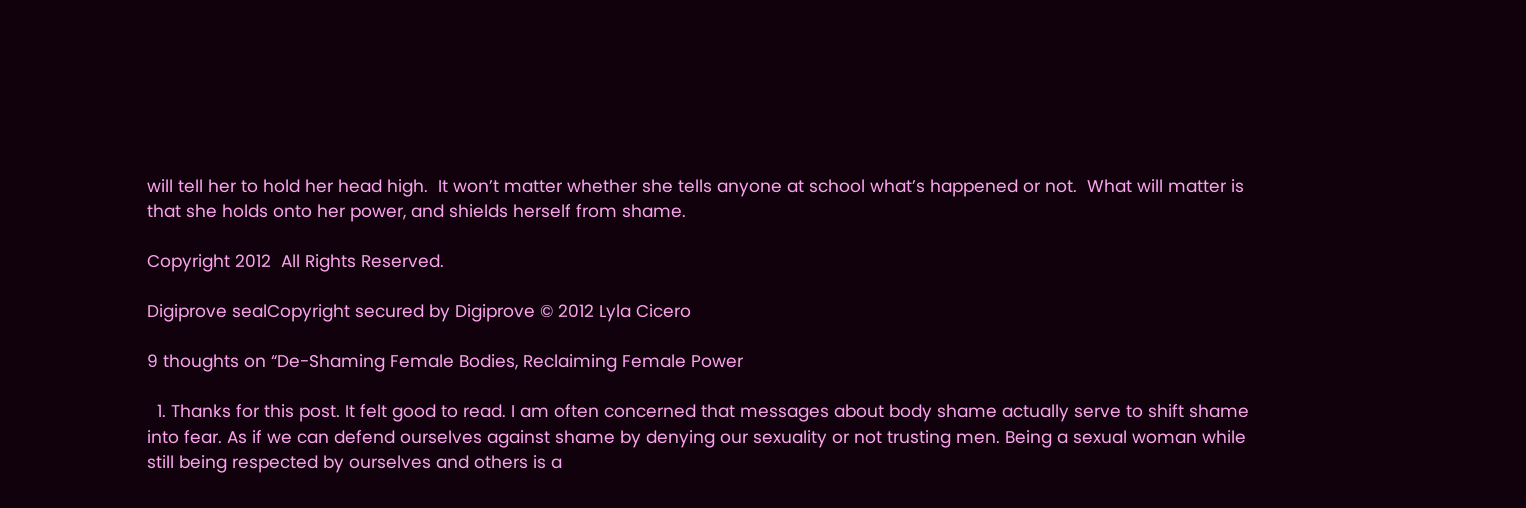will tell her to hold her head high.  It won’t matter whether she tells anyone at school what’s happened or not.  What will matter is that she holds onto her power, and shields herself from shame.

Copyright 2012  All Rights Reserved.

Digiprove sealCopyright secured by Digiprove © 2012 Lyla Cicero

9 thoughts on “De-Shaming Female Bodies, Reclaiming Female Power

  1. Thanks for this post. It felt good to read. I am often concerned that messages about body shame actually serve to shift shame into fear. As if we can defend ourselves against shame by denying our sexuality or not trusting men. Being a sexual woman while still being respected by ourselves and others is a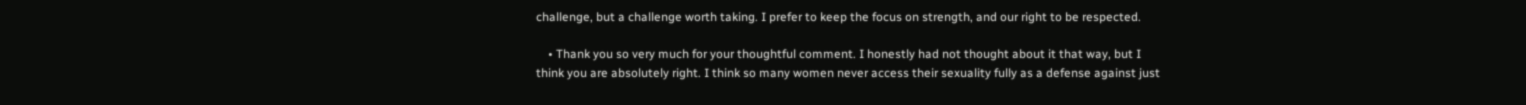challenge, but a challenge worth taking. I prefer to keep the focus on strength, and our right to be respected.

    • Thank you so very much for your thoughtful comment. I honestly had not thought about it that way, but I think you are absolutely right. I think so many women never access their sexuality fully as a defense against just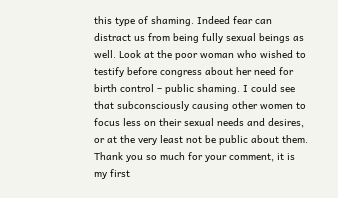this type of shaming. Indeed fear can distract us from being fully sexual beings as well. Look at the poor woman who wished to testify before congress about her need for birth control – public shaming. I could see that subconsciously causing other women to focus less on their sexual needs and desires, or at the very least not be public about them. Thank you so much for your comment, it is my first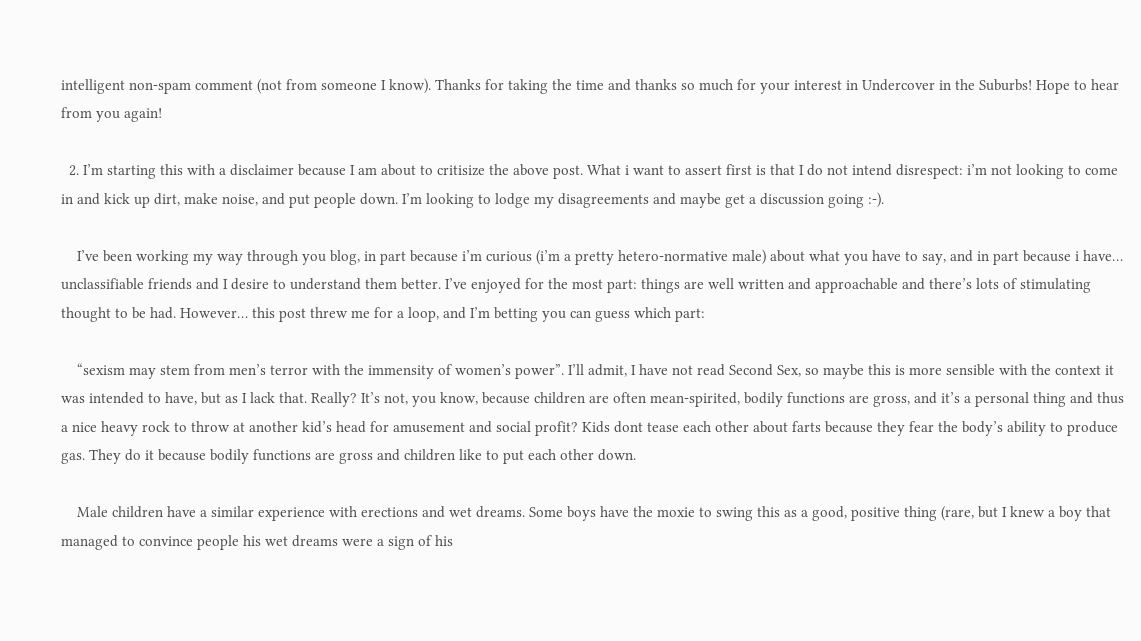intelligent non-spam comment (not from someone I know). Thanks for taking the time and thanks so much for your interest in Undercover in the Suburbs! Hope to hear from you again!

  2. I’m starting this with a disclaimer because I am about to critisize the above post. What i want to assert first is that I do not intend disrespect: i’m not looking to come in and kick up dirt, make noise, and put people down. I’m looking to lodge my disagreements and maybe get a discussion going :-).

    I’ve been working my way through you blog, in part because i’m curious (i’m a pretty hetero-normative male) about what you have to say, and in part because i have… unclassifiable friends and I desire to understand them better. I’ve enjoyed for the most part: things are well written and approachable and there’s lots of stimulating thought to be had. However… this post threw me for a loop, and I’m betting you can guess which part:

    “sexism may stem from men’s terror with the immensity of women’s power”. I’ll admit, I have not read Second Sex, so maybe this is more sensible with the context it was intended to have, but as I lack that. Really? It’s not, you know, because children are often mean-spirited, bodily functions are gross, and it’s a personal thing and thus a nice heavy rock to throw at another kid’s head for amusement and social profit? Kids dont tease each other about farts because they fear the body’s ability to produce gas. They do it because bodily functions are gross and children like to put each other down.

    Male children have a similar experience with erections and wet dreams. Some boys have the moxie to swing this as a good, positive thing (rare, but I knew a boy that managed to convince people his wet dreams were a sign of his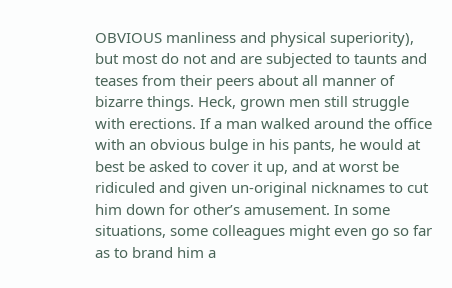OBVIOUS manliness and physical superiority), but most do not and are subjected to taunts and teases from their peers about all manner of bizarre things. Heck, grown men still struggle with erections. If a man walked around the office with an obvious bulge in his pants, he would at best be asked to cover it up, and at worst be ridiculed and given un-original nicknames to cut him down for other’s amusement. In some situations, some colleagues might even go so far as to brand him a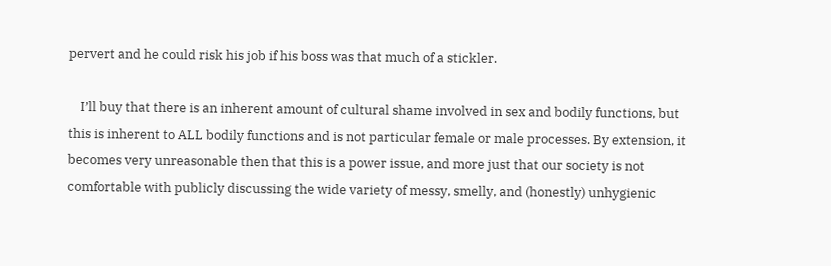pervert and he could risk his job if his boss was that much of a stickler.

    I’ll buy that there is an inherent amount of cultural shame involved in sex and bodily functions, but this is inherent to ALL bodily functions and is not particular female or male processes. By extension, it becomes very unreasonable then that this is a power issue, and more just that our society is not comfortable with publicly discussing the wide variety of messy, smelly, and (honestly) unhygienic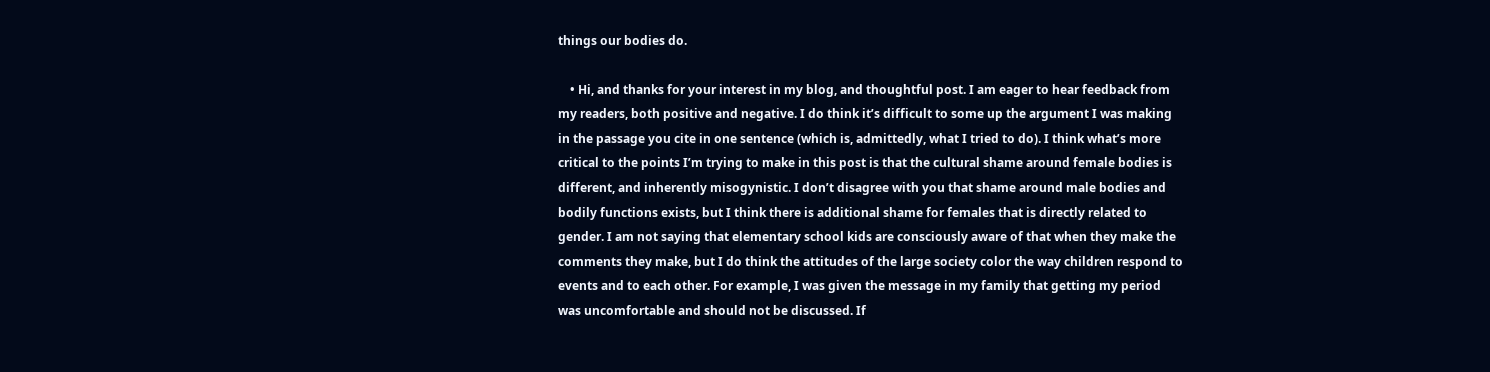things our bodies do.

    • Hi, and thanks for your interest in my blog, and thoughtful post. I am eager to hear feedback from my readers, both positive and negative. I do think it’s difficult to some up the argument I was making in the passage you cite in one sentence (which is, admittedly, what I tried to do). I think what’s more critical to the points I’m trying to make in this post is that the cultural shame around female bodies is different, and inherently misogynistic. I don’t disagree with you that shame around male bodies and bodily functions exists, but I think there is additional shame for females that is directly related to gender. I am not saying that elementary school kids are consciously aware of that when they make the comments they make, but I do think the attitudes of the large society color the way children respond to events and to each other. For example, I was given the message in my family that getting my period was uncomfortable and should not be discussed. If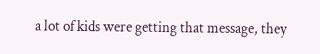a lot of kids were getting that message, they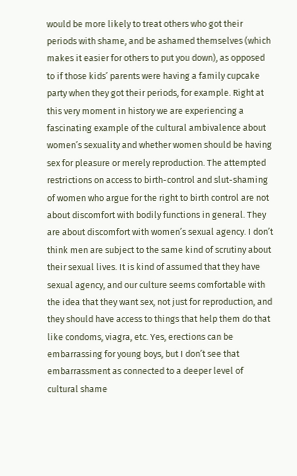would be more likely to treat others who got their periods with shame, and be ashamed themselves (which makes it easier for others to put you down), as opposed to if those kids’ parents were having a family cupcake party when they got their periods, for example. Right at this very moment in history we are experiencing a fascinating example of the cultural ambivalence about women’s sexuality and whether women should be having sex for pleasure or merely reproduction. The attempted restrictions on access to birth-control and slut-shaming of women who argue for the right to birth control are not about discomfort with bodily functions in general. They are about discomfort with women’s sexual agency. I don’t think men are subject to the same kind of scrutiny about their sexual lives. It is kind of assumed that they have sexual agency, and our culture seems comfortable with the idea that they want sex, not just for reproduction, and they should have access to things that help them do that like condoms, viagra, etc. Yes, erections can be embarrassing for young boys, but I don’t see that embarrassment as connected to a deeper level of cultural shame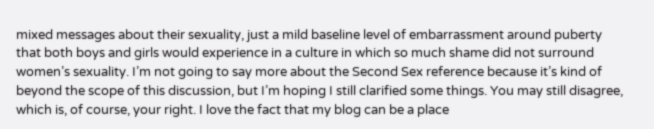mixed messages about their sexuality, just a mild baseline level of embarrassment around puberty that both boys and girls would experience in a culture in which so much shame did not surround women’s sexuality. I’m not going to say more about the Second Sex reference because it’s kind of beyond the scope of this discussion, but I’m hoping I still clarified some things. You may still disagree, which is, of course, your right. I love the fact that my blog can be a place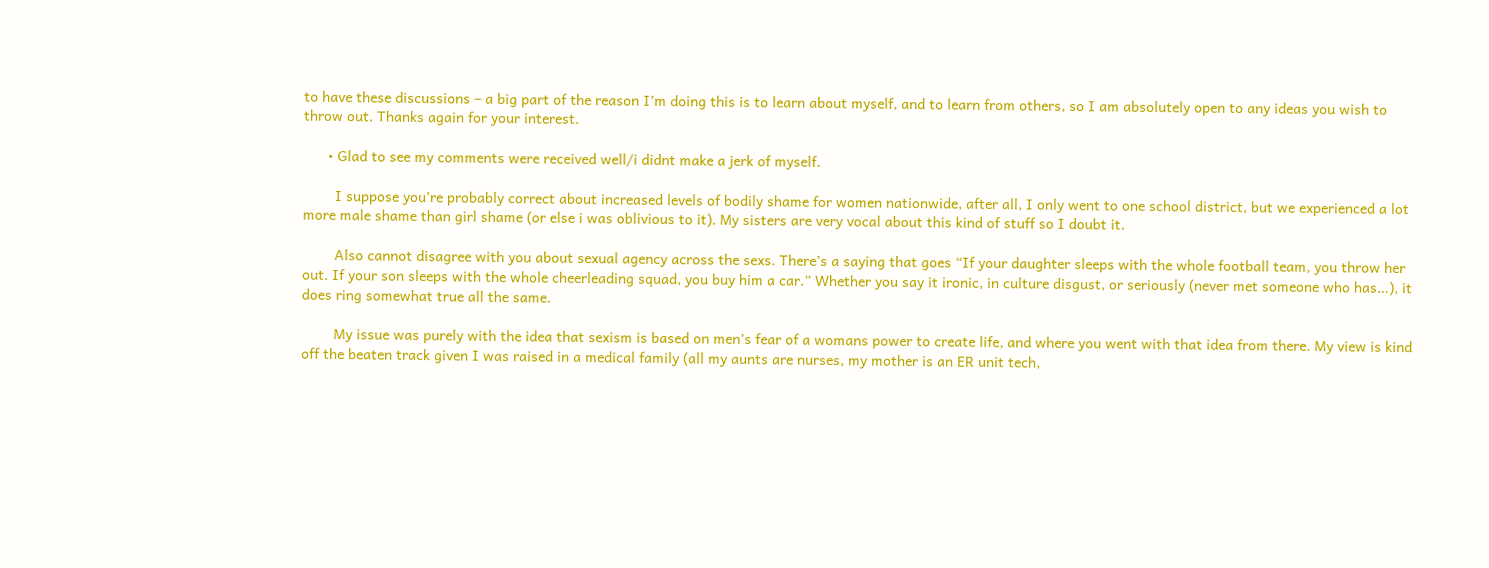to have these discussions – a big part of the reason I’m doing this is to learn about myself, and to learn from others, so I am absolutely open to any ideas you wish to throw out. Thanks again for your interest.

      • Glad to see my comments were received well/i didnt make a jerk of myself.

        I suppose you’re probably correct about increased levels of bodily shame for women nationwide, after all, I only went to one school district, but we experienced a lot more male shame than girl shame (or else i was oblivious to it). My sisters are very vocal about this kind of stuff so I doubt it.

        Also cannot disagree with you about sexual agency across the sexs. There’s a saying that goes “If your daughter sleeps with the whole football team, you throw her out. If your son sleeps with the whole cheerleading squad, you buy him a car.” Whether you say it ironic, in culture disgust, or seriously (never met someone who has…), it does ring somewhat true all the same.

        My issue was purely with the idea that sexism is based on men’s fear of a womans power to create life, and where you went with that idea from there. My view is kind off the beaten track given I was raised in a medical family (all my aunts are nurses, my mother is an ER unit tech,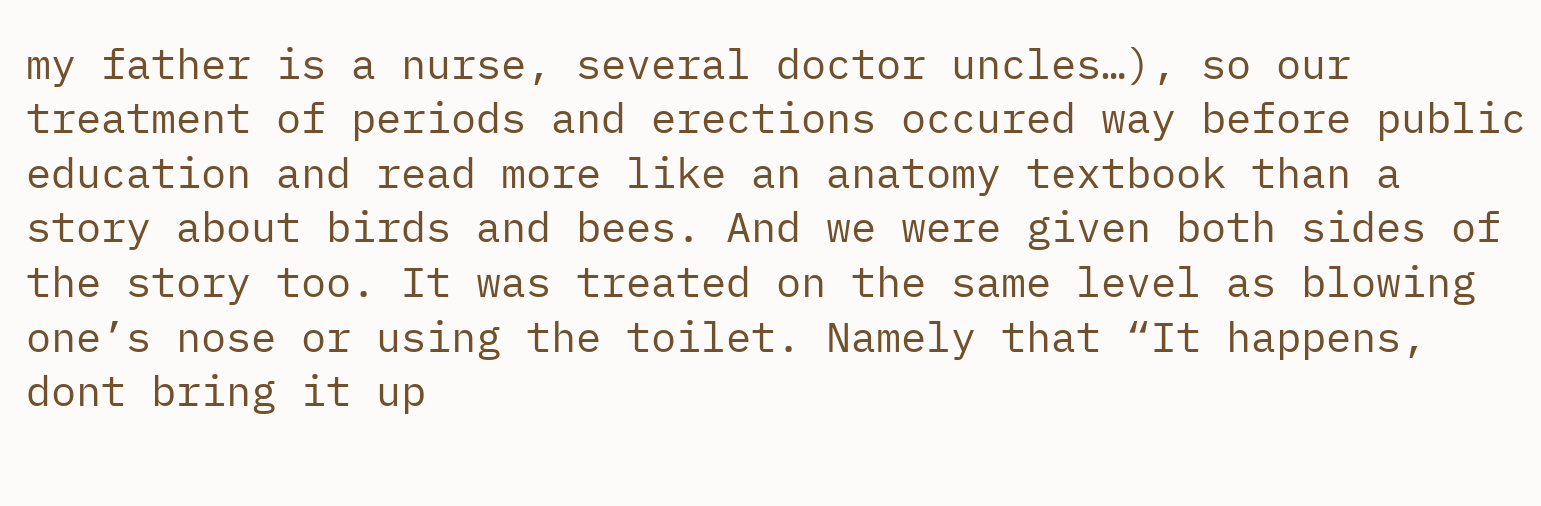my father is a nurse, several doctor uncles…), so our treatment of periods and erections occured way before public education and read more like an anatomy textbook than a story about birds and bees. And we were given both sides of the story too. It was treated on the same level as blowing one’s nose or using the toilet. Namely that “It happens, dont bring it up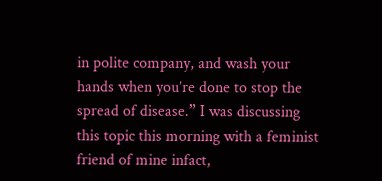in polite company, and wash your hands when you’re done to stop the spread of disease.” I was discussing this topic this morning with a feminist friend of mine infact,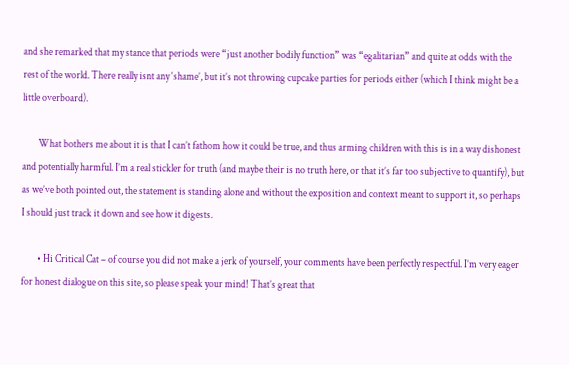and she remarked that my stance that periods were “just another bodily function” was “egalitarian” and quite at odds with the rest of the world. There really isnt any ‘shame’, but it’s not throwing cupcake parties for periods either (which I think might be a little overboard).

        What bothers me about it is that I can’t fathom how it could be true, and thus arming children with this is in a way dishonest and potentially harmful. I’m a real stickler for truth (and maybe their is no truth here, or that it’s far too subjective to quantify), but as we’ve both pointed out, the statement is standing alone and without the exposition and context meant to support it, so perhaps I should just track it down and see how it digests.

        • Hi Critical Cat – of course you did not make a jerk of yourself, your comments have been perfectly respectful. I’m very eager for honest dialogue on this site, so please speak your mind! That’s great that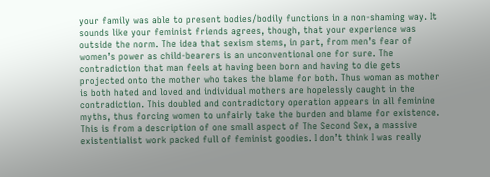your family was able to present bodies/bodily functions in a non-shaming way. It sounds like your feminist friends agrees, though, that your experience was outside the norm. The idea that sexism stems, in part, from men’s fear of women’s power as child-bearers is an unconventional one for sure. The contradiction that man feels at having been born and having to die gets projected onto the mother who takes the blame for both. Thus woman as mother is both hated and loved and individual mothers are hopelessly caught in the contradiction. This doubled and contradictory operation appears in all feminine myths, thus forcing women to unfairly take the burden and blame for existence. This is from a description of one small aspect of The Second Sex, a massive existentialist work packed full of feminist goodies. I don’t think I was really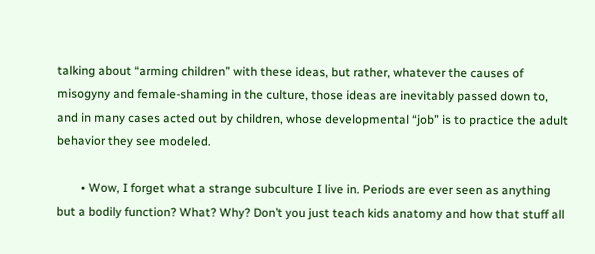talking about “arming children” with these ideas, but rather, whatever the causes of misogyny and female-shaming in the culture, those ideas are inevitably passed down to, and in many cases acted out by children, whose developmental “job” is to practice the adult behavior they see modeled.

        • Wow, I forget what a strange subculture I live in. Periods are ever seen as anything but a bodily function? What? Why? Don’t you just teach kids anatomy and how that stuff all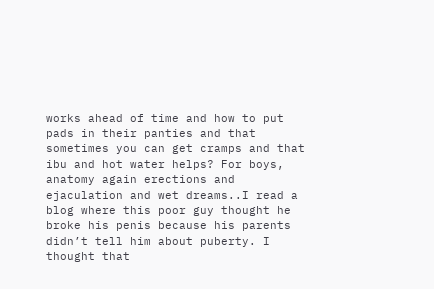works ahead of time and how to put pads in their panties and that sometimes you can get cramps and that ibu and hot water helps? For boys, anatomy again erections and ejaculation and wet dreams..I read a blog where this poor guy thought he broke his penis because his parents didn’t tell him about puberty. I thought that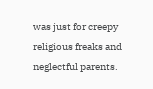was just for creepy religious freaks and neglectful parents.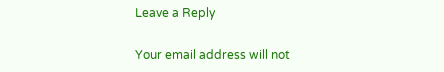Leave a Reply

Your email address will not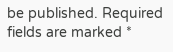be published. Required fields are marked *